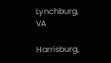Lynchburg, VA

Harrisburg,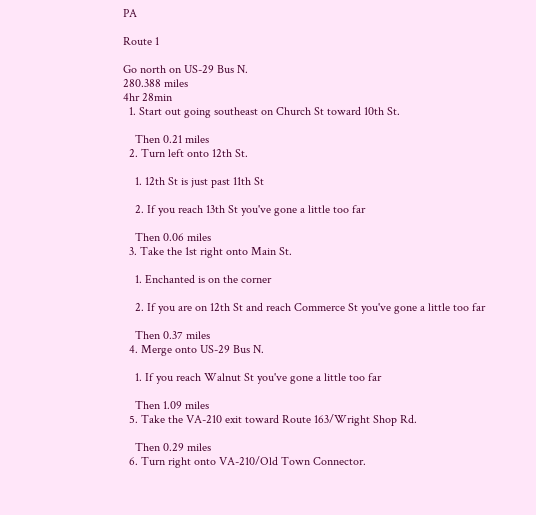PA

Route 1

Go north on US-29 Bus N.
280.388 miles
4hr 28min
  1. Start out going southeast on Church St toward 10th St.

    Then 0.21 miles
  2. Turn left onto 12th St.

    1. 12th St is just past 11th St

    2. If you reach 13th St you've gone a little too far

    Then 0.06 miles
  3. Take the 1st right onto Main St.

    1. Enchanted is on the corner

    2. If you are on 12th St and reach Commerce St you've gone a little too far

    Then 0.37 miles
  4. Merge onto US-29 Bus N.

    1. If you reach Walnut St you've gone a little too far

    Then 1.09 miles
  5. Take the VA-210 exit toward Route 163/Wright Shop Rd.

    Then 0.29 miles
  6. Turn right onto VA-210/Old Town Connector.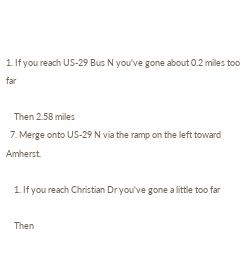1. If you reach US-29 Bus N you've gone about 0.2 miles too far

    Then 2.58 miles
  7. Merge onto US-29 N via the ramp on the left toward Amherst.

    1. If you reach Christian Dr you've gone a little too far

    Then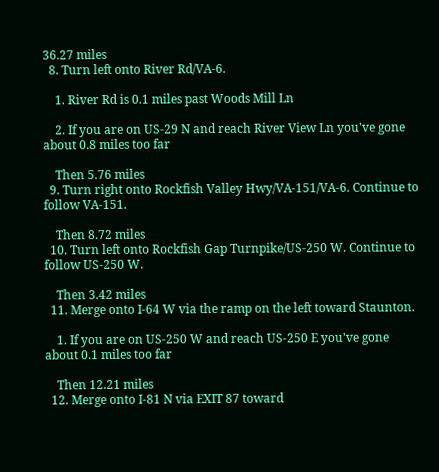36.27 miles
  8. Turn left onto River Rd/VA-6.

    1. River Rd is 0.1 miles past Woods Mill Ln

    2. If you are on US-29 N and reach River View Ln you've gone about 0.8 miles too far

    Then 5.76 miles
  9. Turn right onto Rockfish Valley Hwy/VA-151/VA-6. Continue to follow VA-151.

    Then 8.72 miles
  10. Turn left onto Rockfish Gap Turnpike/US-250 W. Continue to follow US-250 W.

    Then 3.42 miles
  11. Merge onto I-64 W via the ramp on the left toward Staunton.

    1. If you are on US-250 W and reach US-250 E you've gone about 0.1 miles too far

    Then 12.21 miles
  12. Merge onto I-81 N via EXIT 87 toward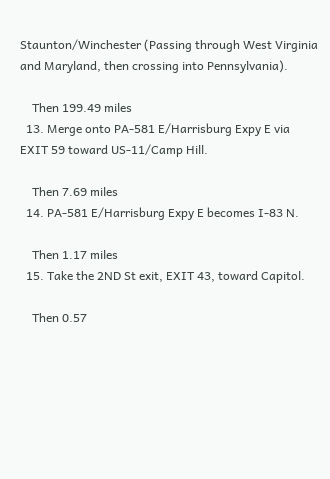Staunton/Winchester (Passing through West Virginia and Maryland, then crossing into Pennsylvania).

    Then 199.49 miles
  13. Merge onto PA-581 E/Harrisburg Expy E via EXIT 59 toward US-11/Camp Hill.

    Then 7.69 miles
  14. PA-581 E/Harrisburg Expy E becomes I-83 N.

    Then 1.17 miles
  15. Take the 2ND St exit, EXIT 43, toward Capitol.

    Then 0.57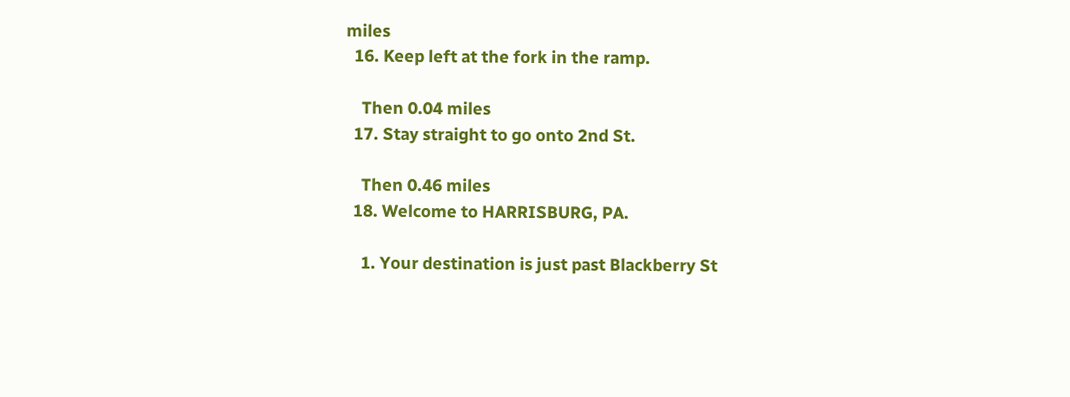miles
  16. Keep left at the fork in the ramp.

    Then 0.04 miles
  17. Stay straight to go onto 2nd St.

    Then 0.46 miles
  18. Welcome to HARRISBURG, PA.

    1. Your destination is just past Blackberry St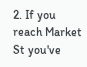2. If you reach Market St you've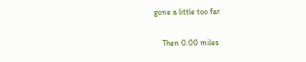gone a little too far

    Then 0.00 miles